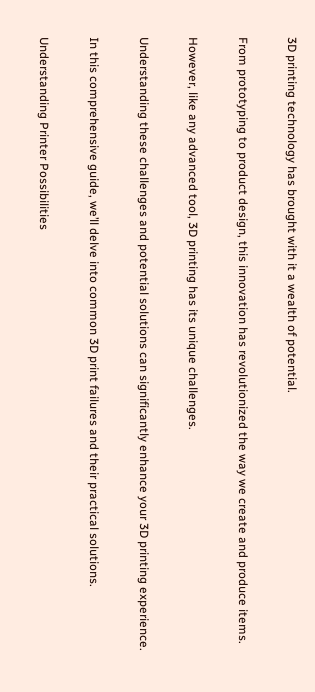3D printing technology has brought with it a wealth of potential.

From prototyping to product design, this innovation has revolutionized the way we create and produce items.

However, like any advanced tool, 3D printing has its unique challenges.

Understanding these challenges and potential solutions can significantly enhance your 3D printing experience.

In this comprehensive guide, we’ll delve into common 3D print failures and their practical solutions.

Understanding Printer Possibilities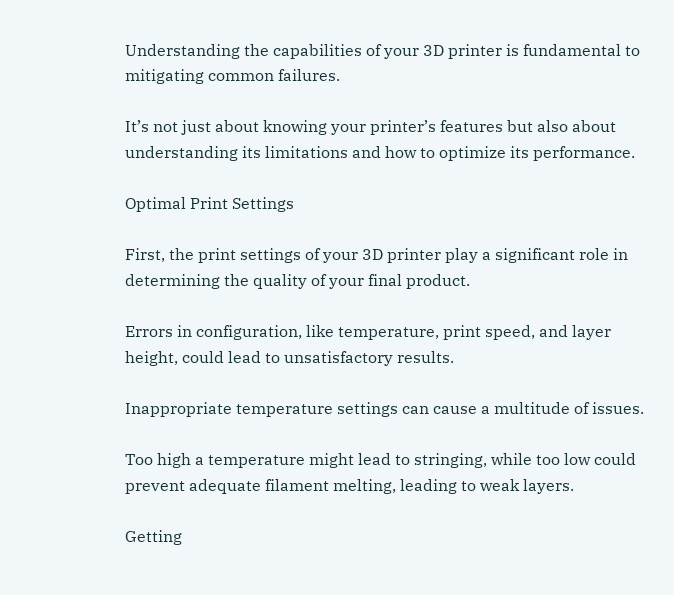Understanding the capabilities of your 3D printer is fundamental to mitigating common failures.

It’s not just about knowing your printer’s features but also about understanding its limitations and how to optimize its performance.

Optimal Print Settings

First, the print settings of your 3D printer play a significant role in determining the quality of your final product.

Errors in configuration, like temperature, print speed, and layer height, could lead to unsatisfactory results.

Inappropriate temperature settings can cause a multitude of issues.

Too high a temperature might lead to stringing, while too low could prevent adequate filament melting, leading to weak layers.

Getting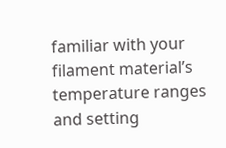familiar with your filament material’s temperature ranges and setting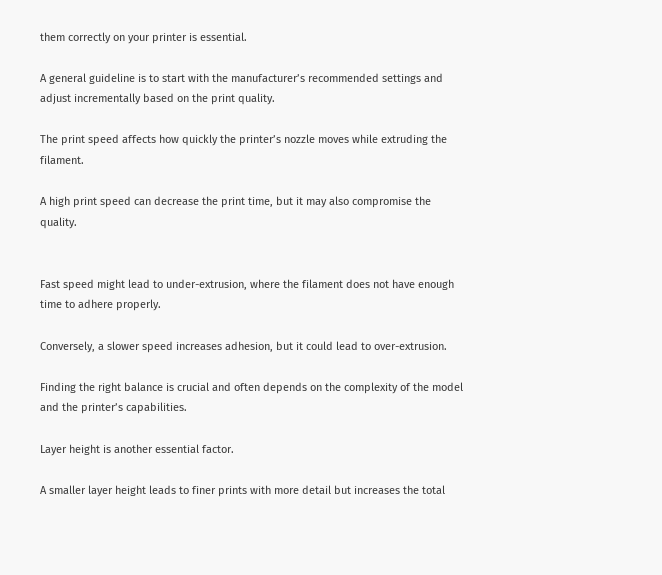them correctly on your printer is essential.

A general guideline is to start with the manufacturer’s recommended settings and adjust incrementally based on the print quality.

The print speed affects how quickly the printer’s nozzle moves while extruding the filament.

A high print speed can decrease the print time, but it may also compromise the quality.


Fast speed might lead to under-extrusion, where the filament does not have enough time to adhere properly.

Conversely, a slower speed increases adhesion, but it could lead to over-extrusion.

Finding the right balance is crucial and often depends on the complexity of the model and the printer’s capabilities.

Layer height is another essential factor.

A smaller layer height leads to finer prints with more detail but increases the total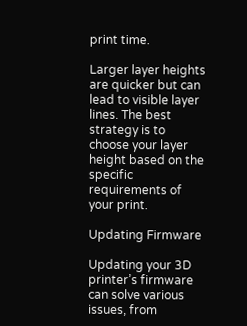print time.

Larger layer heights are quicker but can lead to visible layer lines. The best strategy is to choose your layer height based on the specific requirements of your print.

Updating Firmware

Updating your 3D printer’s firmware can solve various issues, from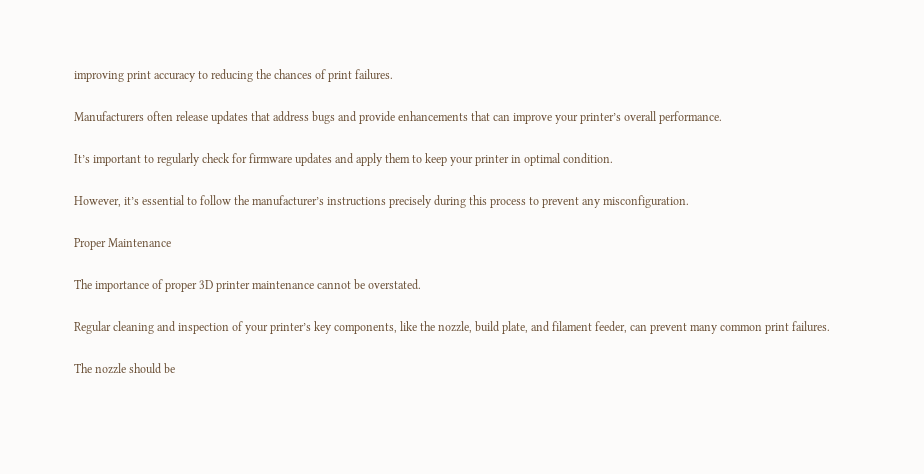improving print accuracy to reducing the chances of print failures.

Manufacturers often release updates that address bugs and provide enhancements that can improve your printer’s overall performance.

It’s important to regularly check for firmware updates and apply them to keep your printer in optimal condition.

However, it’s essential to follow the manufacturer’s instructions precisely during this process to prevent any misconfiguration.

Proper Maintenance

The importance of proper 3D printer maintenance cannot be overstated.

Regular cleaning and inspection of your printer’s key components, like the nozzle, build plate, and filament feeder, can prevent many common print failures.

The nozzle should be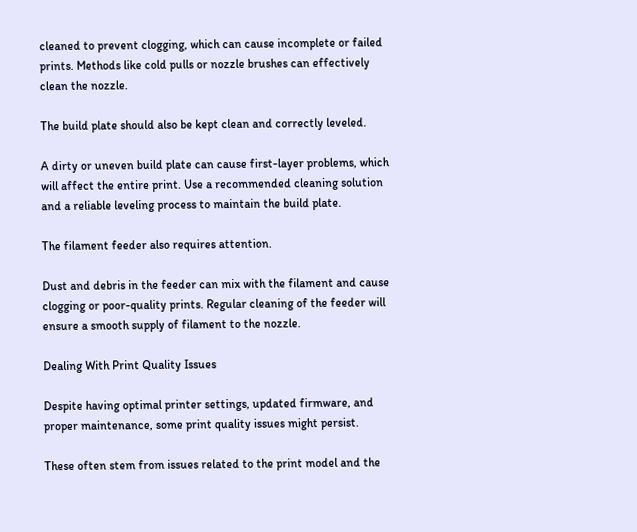cleaned to prevent clogging, which can cause incomplete or failed prints. Methods like cold pulls or nozzle brushes can effectively clean the nozzle.

The build plate should also be kept clean and correctly leveled.

A dirty or uneven build plate can cause first-layer problems, which will affect the entire print. Use a recommended cleaning solution and a reliable leveling process to maintain the build plate.

The filament feeder also requires attention.

Dust and debris in the feeder can mix with the filament and cause clogging or poor-quality prints. Regular cleaning of the feeder will ensure a smooth supply of filament to the nozzle.

Dealing With Print Quality Issues

Despite having optimal printer settings, updated firmware, and proper maintenance, some print quality issues might persist.

These often stem from issues related to the print model and the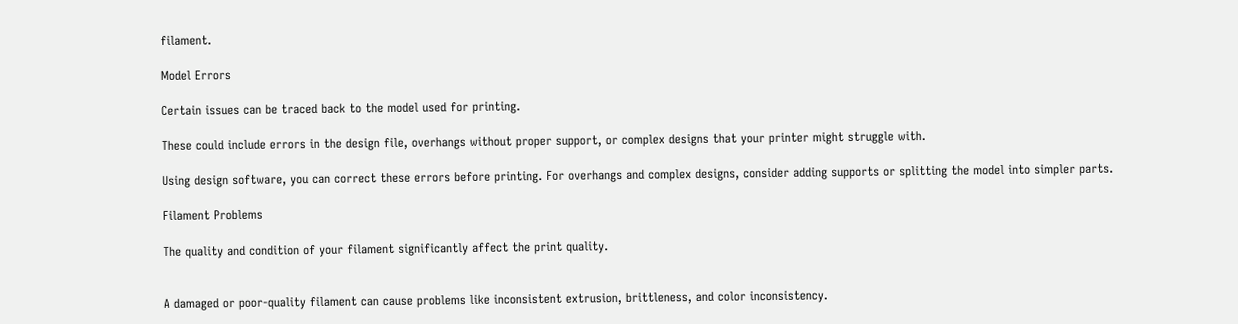filament.

Model Errors

Certain issues can be traced back to the model used for printing.

These could include errors in the design file, overhangs without proper support, or complex designs that your printer might struggle with.

Using design software, you can correct these errors before printing. For overhangs and complex designs, consider adding supports or splitting the model into simpler parts.

Filament Problems

The quality and condition of your filament significantly affect the print quality.


A damaged or poor-quality filament can cause problems like inconsistent extrusion, brittleness, and color inconsistency.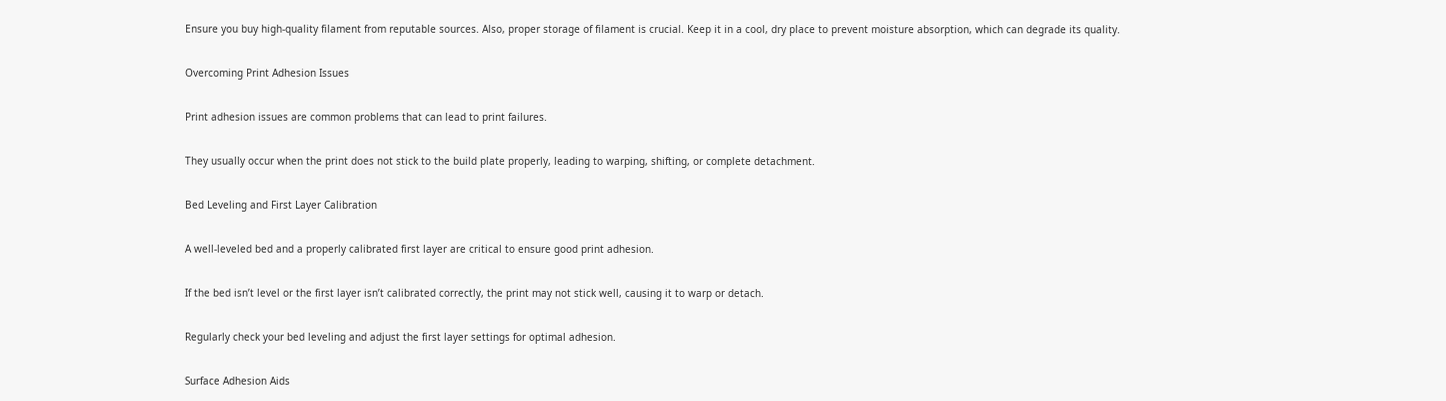Ensure you buy high-quality filament from reputable sources. Also, proper storage of filament is crucial. Keep it in a cool, dry place to prevent moisture absorption, which can degrade its quality.

Overcoming Print Adhesion Issues

Print adhesion issues are common problems that can lead to print failures.

They usually occur when the print does not stick to the build plate properly, leading to warping, shifting, or complete detachment.

Bed Leveling and First Layer Calibration

A well-leveled bed and a properly calibrated first layer are critical to ensure good print adhesion.

If the bed isn’t level or the first layer isn’t calibrated correctly, the print may not stick well, causing it to warp or detach.

Regularly check your bed leveling and adjust the first layer settings for optimal adhesion.

Surface Adhesion Aids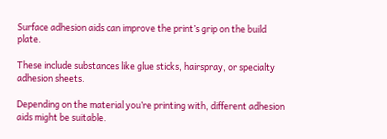Surface adhesion aids can improve the print’s grip on the build plate.

These include substances like glue sticks, hairspray, or specialty adhesion sheets.

Depending on the material you’re printing with, different adhesion aids might be suitable.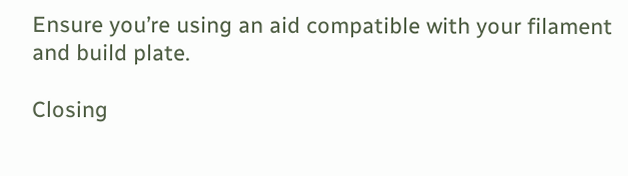Ensure you’re using an aid compatible with your filament and build plate.

Closing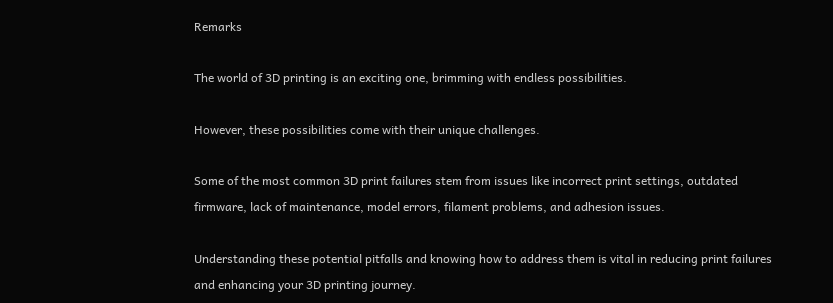Remarks

The world of 3D printing is an exciting one, brimming with endless possibilities.

However, these possibilities come with their unique challenges.

Some of the most common 3D print failures stem from issues like incorrect print settings, outdated firmware, lack of maintenance, model errors, filament problems, and adhesion issues.

Understanding these potential pitfalls and knowing how to address them is vital in reducing print failures and enhancing your 3D printing journey.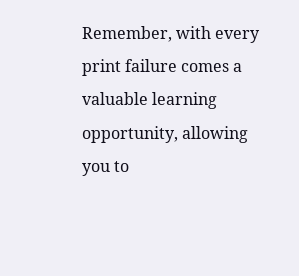Remember, with every print failure comes a valuable learning opportunity, allowing you to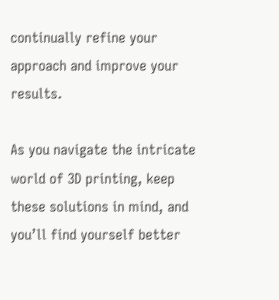continually refine your approach and improve your results.

As you navigate the intricate world of 3D printing, keep these solutions in mind, and you’ll find yourself better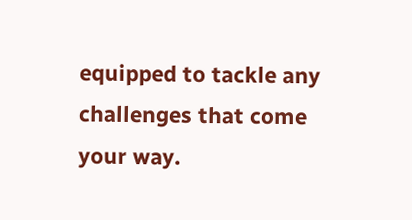equipped to tackle any challenges that come your way.